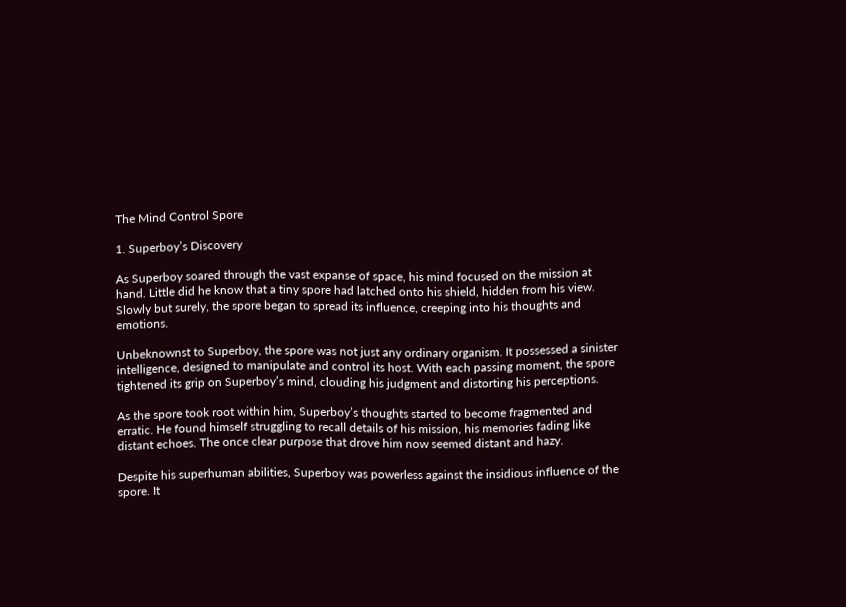The Mind Control Spore

1. Superboy’s Discovery

As Superboy soared through the vast expanse of space, his mind focused on the mission at hand. Little did he know that a tiny spore had latched onto his shield, hidden from his view. Slowly but surely, the spore began to spread its influence, creeping into his thoughts and emotions.

Unbeknownst to Superboy, the spore was not just any ordinary organism. It possessed a sinister intelligence, designed to manipulate and control its host. With each passing moment, the spore tightened its grip on Superboy’s mind, clouding his judgment and distorting his perceptions.

As the spore took root within him, Superboy’s thoughts started to become fragmented and erratic. He found himself struggling to recall details of his mission, his memories fading like distant echoes. The once clear purpose that drove him now seemed distant and hazy.

Despite his superhuman abilities, Superboy was powerless against the insidious influence of the spore. It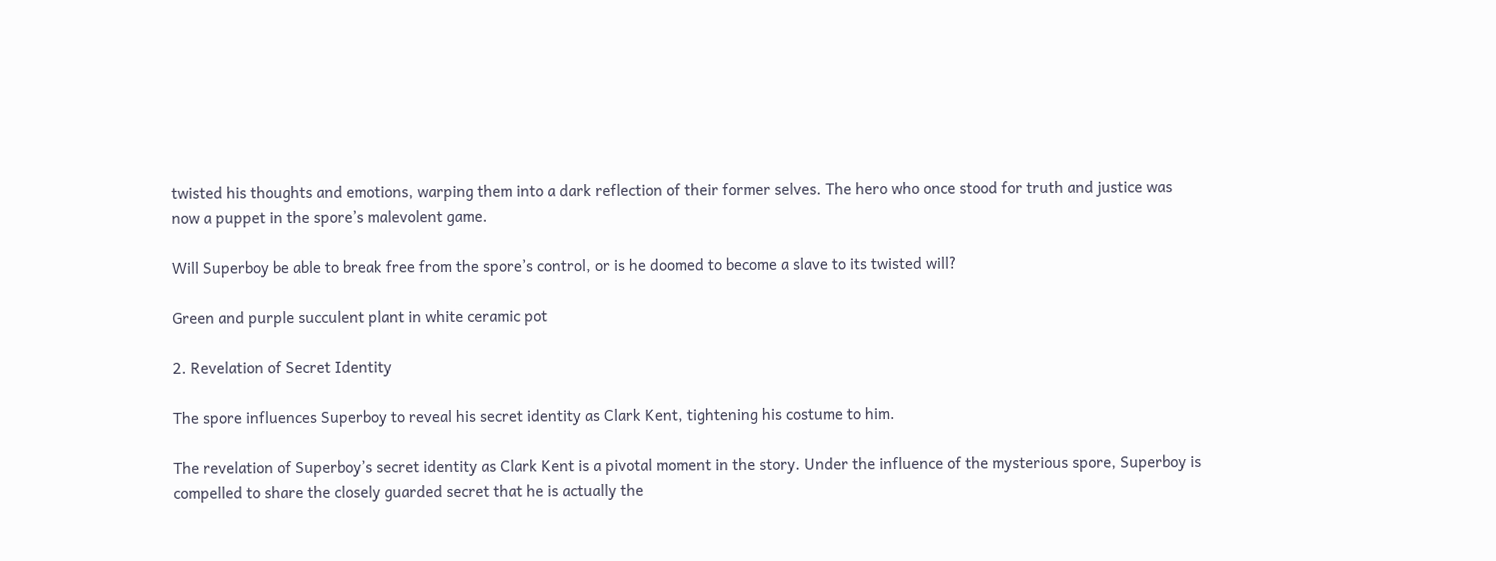twisted his thoughts and emotions, warping them into a dark reflection of their former selves. The hero who once stood for truth and justice was now a puppet in the spore’s malevolent game.

Will Superboy be able to break free from the spore’s control, or is he doomed to become a slave to its twisted will?

Green and purple succulent plant in white ceramic pot

2. Revelation of Secret Identity

The spore influences Superboy to reveal his secret identity as Clark Kent, tightening his costume to him.

The revelation of Superboy’s secret identity as Clark Kent is a pivotal moment in the story. Under the influence of the mysterious spore, Superboy is compelled to share the closely guarded secret that he is actually the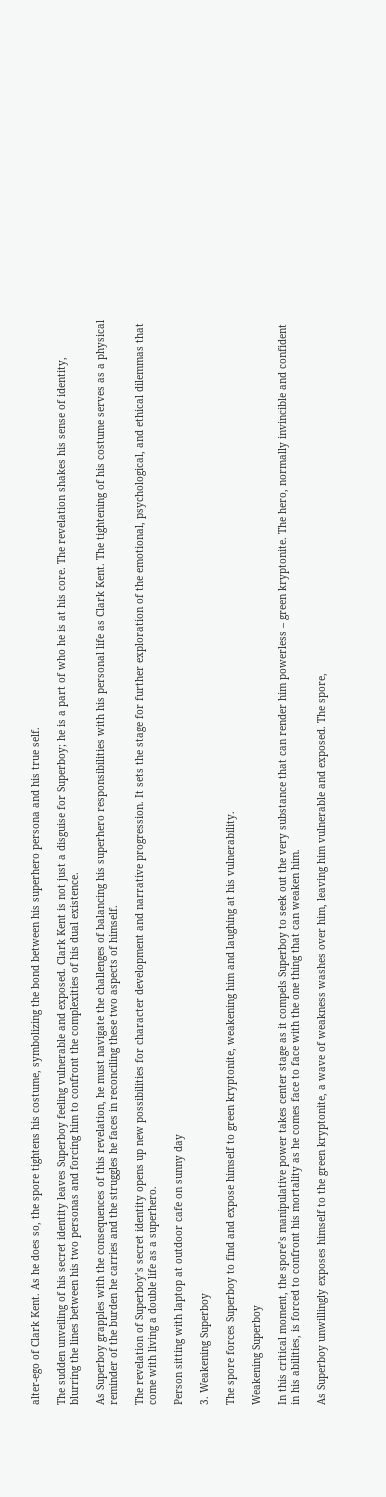alter-ego of Clark Kent. As he does so, the spore tightens his costume, symbolizing the bond between his superhero persona and his true self.

The sudden unveiling of his secret identity leaves Superboy feeling vulnerable and exposed. Clark Kent is not just a disguise for Superboy; he is a part of who he is at his core. The revelation shakes his sense of identity, blurring the lines between his two personas and forcing him to confront the complexities of his dual existence.

As Superboy grapples with the consequences of this revelation, he must navigate the challenges of balancing his superhero responsibilities with his personal life as Clark Kent. The tightening of his costume serves as a physical reminder of the burden he carries and the struggles he faces in reconciling these two aspects of himself.

The revelation of Superboy’s secret identity opens up new possibilities for character development and narrative progression. It sets the stage for further exploration of the emotional, psychological, and ethical dilemmas that come with living a double life as a superhero.

Person sitting with laptop at outdoor cafe on sunny day

3. Weakening Superboy

The spore forces Superboy to find and expose himself to green kryptonite, weakening him and laughing at his vulnerability.

Weakening Superboy

In this critical moment, the spore’s manipulative power takes center stage as it compels Superboy to seek out the very substance that can render him powerless – green kryptonite. The hero, normally invincible and confident in his abilities, is forced to confront his mortality as he comes face to face with the one thing that can weaken him.

As Superboy unwillingly exposes himself to the green kryptonite, a wave of weakness washes over him, leaving him vulnerable and exposed. The spore,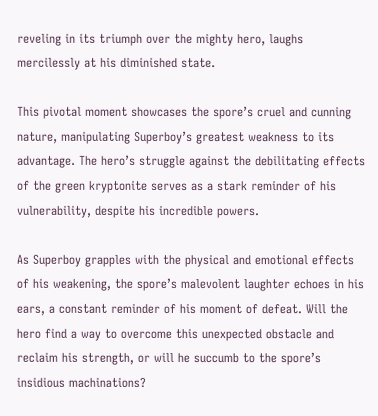reveling in its triumph over the mighty hero, laughs mercilessly at his diminished state.

This pivotal moment showcases the spore’s cruel and cunning nature, manipulating Superboy’s greatest weakness to its advantage. The hero’s struggle against the debilitating effects of the green kryptonite serves as a stark reminder of his vulnerability, despite his incredible powers.

As Superboy grapples with the physical and emotional effects of his weakening, the spore’s malevolent laughter echoes in his ears, a constant reminder of his moment of defeat. Will the hero find a way to overcome this unexpected obstacle and reclaim his strength, or will he succumb to the spore’s insidious machinations?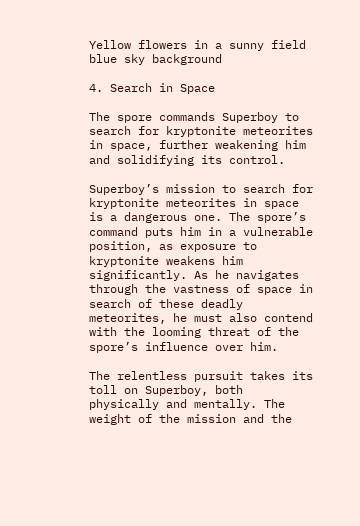Yellow flowers in a sunny field blue sky background

4. Search in Space

The spore commands Superboy to search for kryptonite meteorites in space, further weakening him and solidifying its control.

Superboy’s mission to search for kryptonite meteorites in space is a dangerous one. The spore’s command puts him in a vulnerable position, as exposure to kryptonite weakens him significantly. As he navigates through the vastness of space in search of these deadly meteorites, he must also contend with the looming threat of the spore’s influence over him.

The relentless pursuit takes its toll on Superboy, both physically and mentally. The weight of the mission and the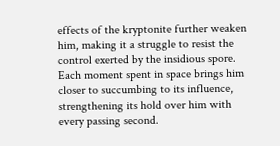effects of the kryptonite further weaken him, making it a struggle to resist the control exerted by the insidious spore. Each moment spent in space brings him closer to succumbing to its influence, strengthening its hold over him with every passing second.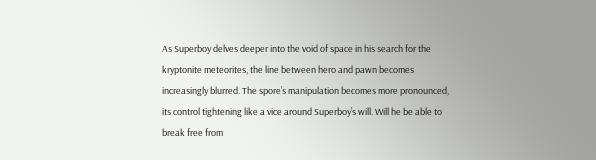As Superboy delves deeper into the void of space in his search for the kryptonite meteorites, the line between hero and pawn becomes increasingly blurred. The spore’s manipulation becomes more pronounced, its control tightening like a vice around Superboy’s will. Will he be able to break free from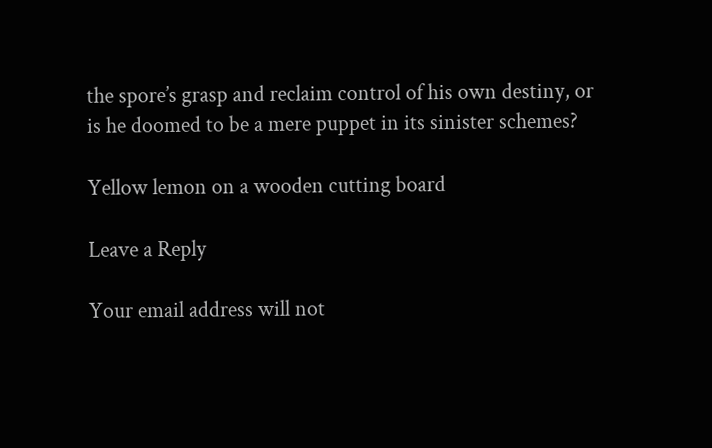the spore’s grasp and reclaim control of his own destiny, or is he doomed to be a mere puppet in its sinister schemes?

Yellow lemon on a wooden cutting board

Leave a Reply

Your email address will not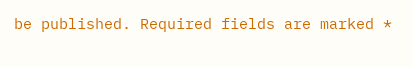be published. Required fields are marked *